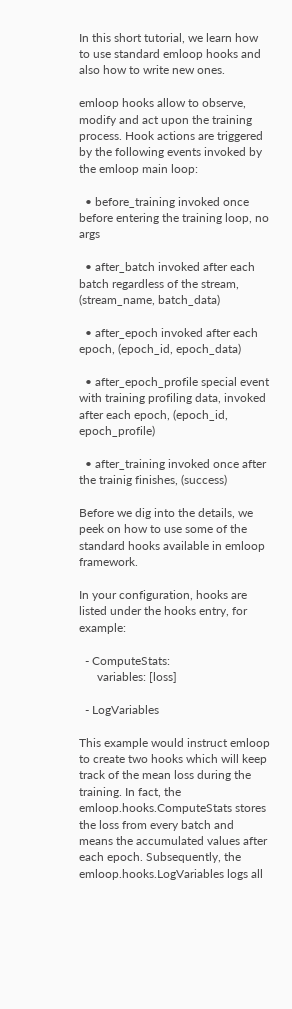In this short tutorial, we learn how to use standard emloop hooks and also how to write new ones.

emloop hooks allow to observe, modify and act upon the training process. Hook actions are triggered by the following events invoked by the emloop main loop:

  • before_training invoked once before entering the training loop, no args

  • after_batch invoked after each batch regardless of the stream, (stream_name, batch_data)

  • after_epoch invoked after each epoch, (epoch_id, epoch_data)

  • after_epoch_profile special event with training profiling data, invoked after each epoch, (epoch_id, epoch_profile)

  • after_training invoked once after the trainig finishes, (success)

Before we dig into the details, we peek on how to use some of the standard hooks available in emloop framework.

In your configuration, hooks are listed under the hooks entry, for example:

  - ComputeStats:
      variables: [loss]

  - LogVariables

This example would instruct emloop to create two hooks which will keep track of the mean loss during the training. In fact, the emloop.hooks.ComputeStats stores the loss from every batch and means the accumulated values after each epoch. Subsequently, the emloop.hooks.LogVariables logs all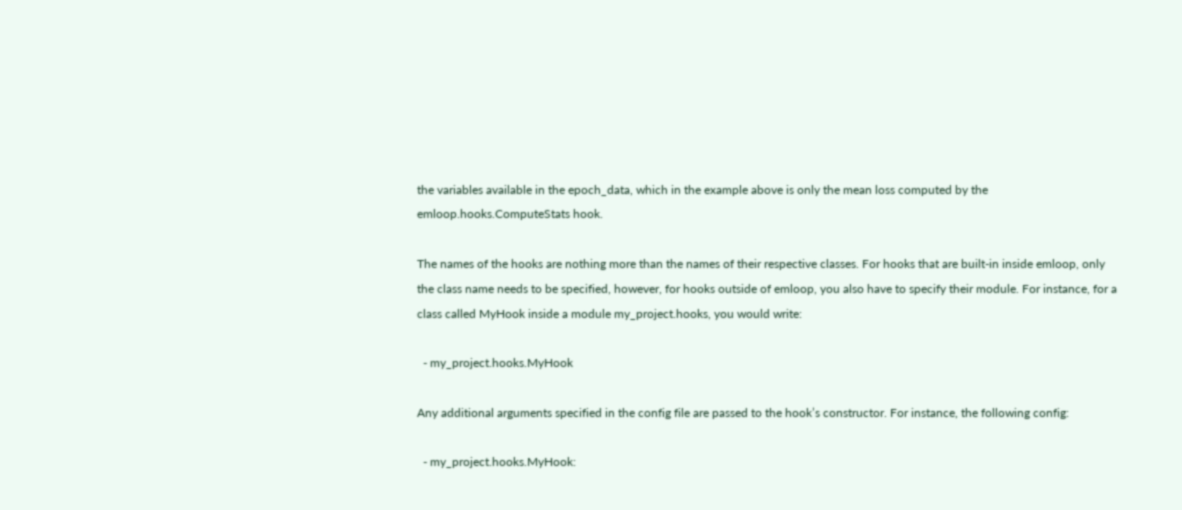the variables available in the epoch_data, which in the example above is only the mean loss computed by the emloop.hooks.ComputeStats hook.

The names of the hooks are nothing more than the names of their respective classes. For hooks that are built-in inside emloop, only the class name needs to be specified, however, for hooks outside of emloop, you also have to specify their module. For instance, for a class called MyHook inside a module my_project.hooks, you would write:

  - my_project.hooks.MyHook

Any additional arguments specified in the config file are passed to the hook’s constructor. For instance, the following config:

  - my_project.hooks.MyHook: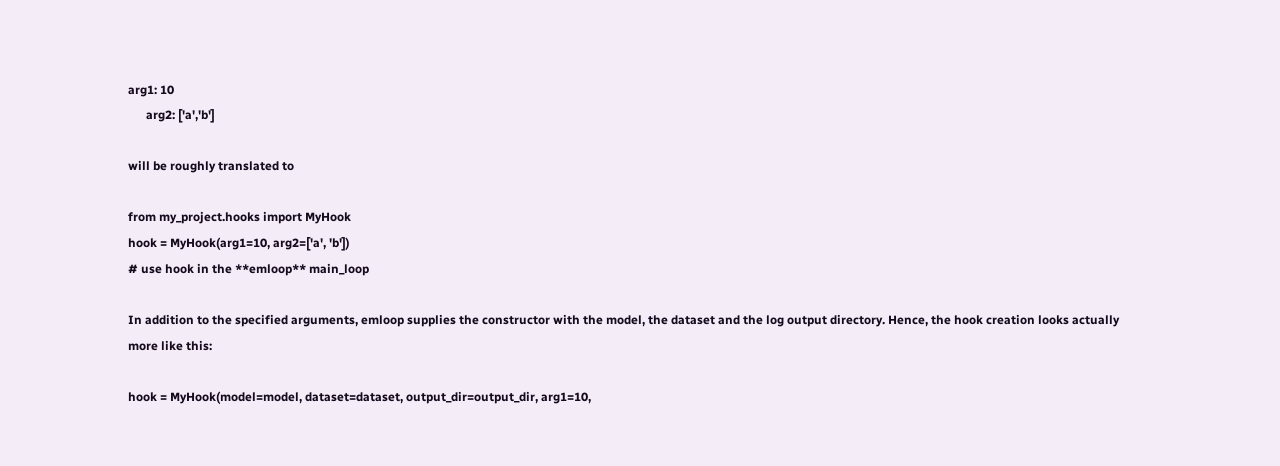arg1: 10
      arg2: ['a','b']

will be roughly translated to

from my_project.hooks import MyHook
hook = MyHook(arg1=10, arg2=['a', 'b'])
# use hook in the **emloop** main_loop

In addition to the specified arguments, emloop supplies the constructor with the model, the dataset and the log output directory. Hence, the hook creation looks actually more like this:

hook = MyHook(model=model, dataset=dataset, output_dir=output_dir, arg1=10,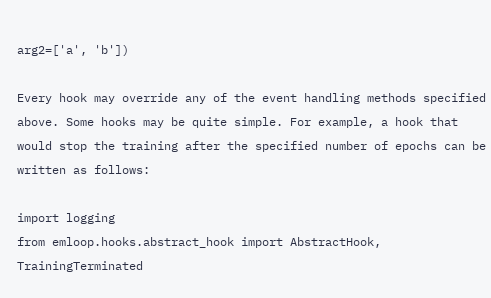arg2=['a', 'b'])

Every hook may override any of the event handling methods specified above. Some hooks may be quite simple. For example, a hook that would stop the training after the specified number of epochs can be written as follows:

import logging
from emloop.hooks.abstract_hook import AbstractHook, TrainingTerminated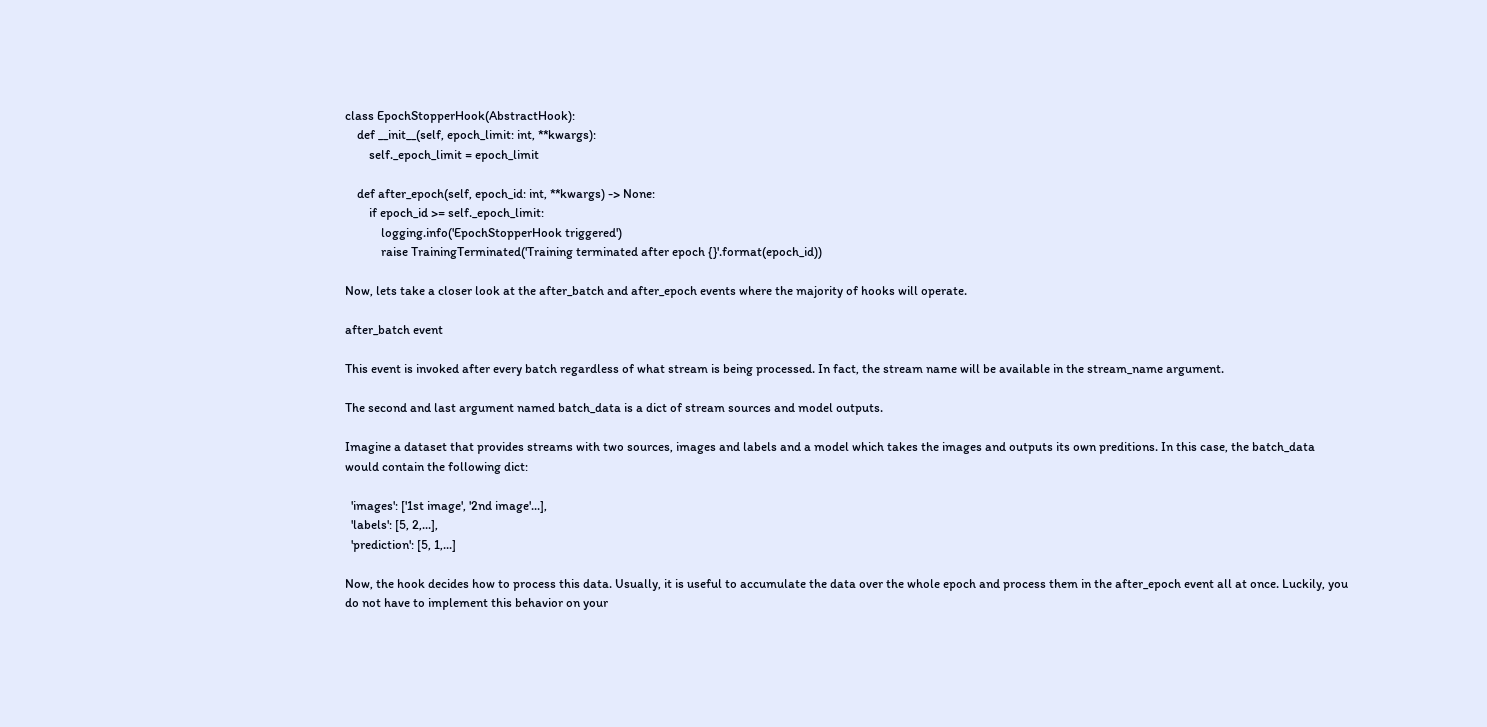class EpochStopperHook(AbstractHook):
    def __init__(self, epoch_limit: int, **kwargs):
        self._epoch_limit = epoch_limit

    def after_epoch(self, epoch_id: int, **kwargs) -> None:
        if epoch_id >= self._epoch_limit:
            logging.info('EpochStopperHook triggered')
            raise TrainingTerminated('Training terminated after epoch {}'.format(epoch_id))

Now, lets take a closer look at the after_batch and after_epoch events where the majority of hooks will operate.

after_batch event

This event is invoked after every batch regardless of what stream is being processed. In fact, the stream name will be available in the stream_name argument.

The second and last argument named batch_data is a dict of stream sources and model outputs.

Imagine a dataset that provides streams with two sources, images and labels and a model which takes the images and outputs its own preditions. In this case, the batch_data would contain the following dict:

  'images': ['1st image', '2nd image'...],
  'labels': [5, 2,...],
  'prediction': [5, 1,...]

Now, the hook decides how to process this data. Usually, it is useful to accumulate the data over the whole epoch and process them in the after_epoch event all at once. Luckily, you do not have to implement this behavior on your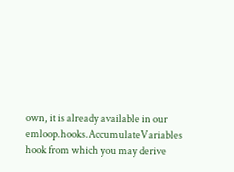own, it is already available in our emloop.hooks.AccumulateVariables hook from which you may derive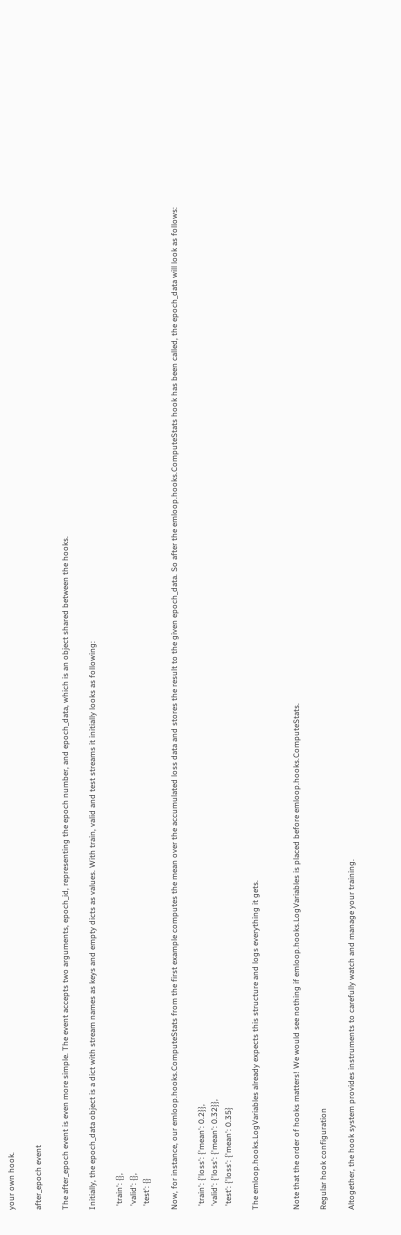your own hook.

after_epoch event

The after_epoch event is even more simple. The event accepts two arguments, epoch_id, representing the epoch number, and epoch_data, which is an object shared between the hooks.

Initially, the epoch_data object is a dict with stream names as keys and empty dicts as values. With train, valid and test streams it initially looks as following:

  'train': {},
  'valid': {},
  'test': {}

Now, for instance, our emloop.hooks.ComputeStats from the first example computes the mean over the accumulated loss data and stores the result to the given epoch_data. So after the emloop.hooks.ComputeStats hook has been called, the epoch_data will look as follows:

  'train': {'loss': {'mean': 0.2}},
  'valid': {'loss': {'mean': 0.32}},
  'test': {'loss': {'mean': 0.35}

The emloop.hooks.LogVariables already expects this structure and logs everything it gets.


Note that the order of hooks matters! We would see nothing if emloop.hooks.LogVariables is placed before emloop.hooks.ComputeStats.

Regular hook configuration

Altogether, the hook system provides instruments to carefully watch and manage your training.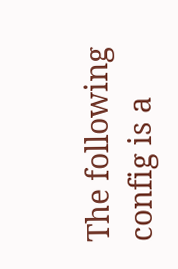The following config is a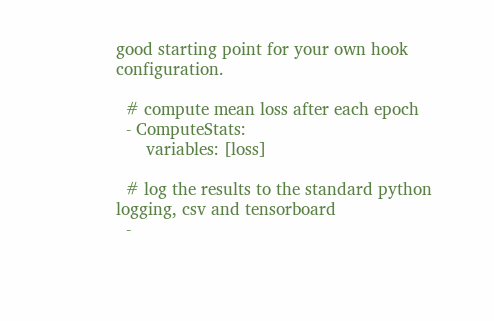good starting point for your own hook configuration.

  # compute mean loss after each epoch
  - ComputeStats:
      variables: [loss]

  # log the results to the standard python logging, csv and tensorboard
  -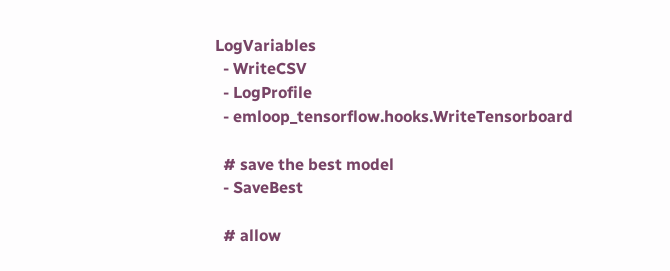LogVariables
  - WriteCSV
  - LogProfile
  - emloop_tensorflow.hooks.WriteTensorboard

  # save the best model
  - SaveBest

  # allow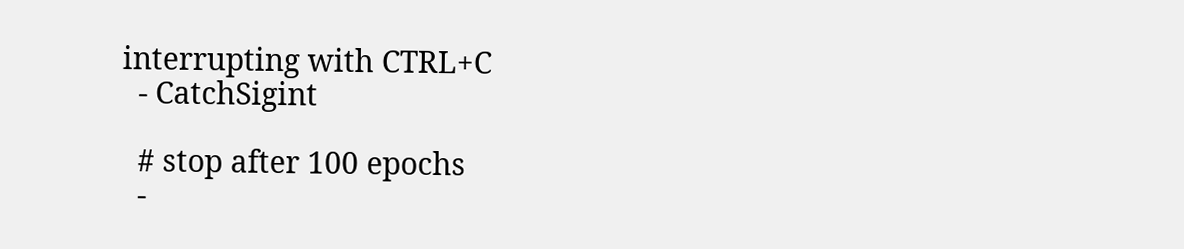interrupting with CTRL+C
  - CatchSigint

  # stop after 100 epochs
  -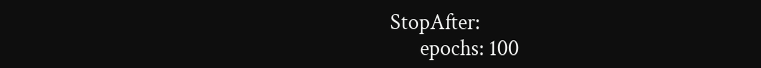StopAfter:
      epochs: 100